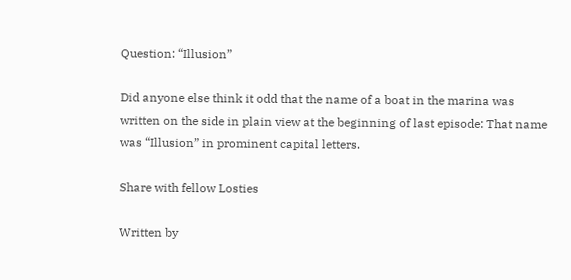Question: “Illusion”

Did anyone else think it odd that the name of a boat in the marina was written on the side in plain view at the beginning of last episode: That name was “Illusion” in prominent capital letters.

Share with fellow Losties

Written by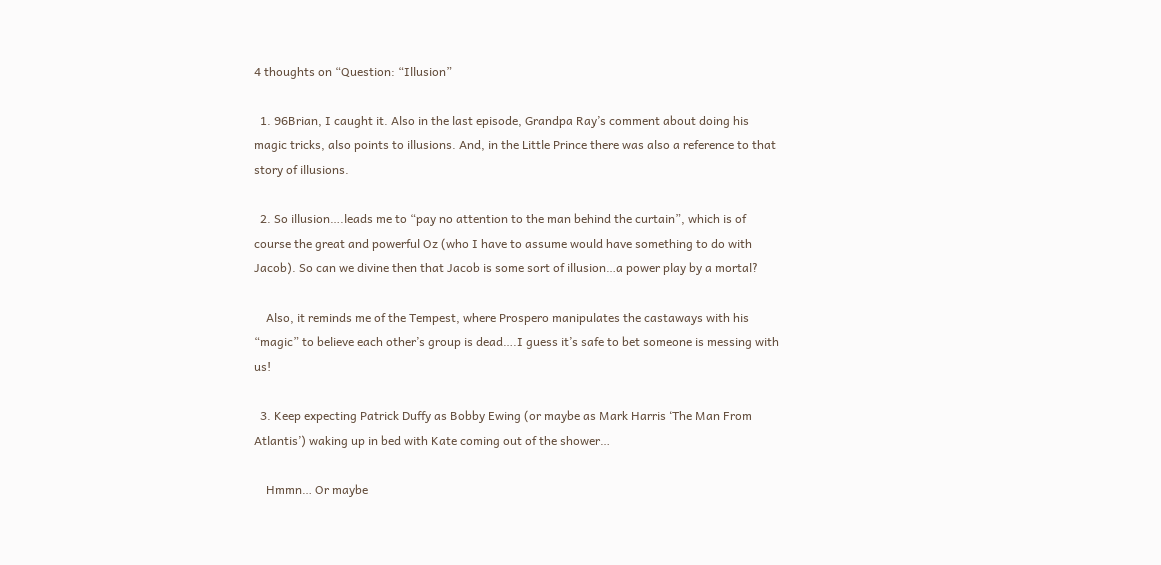4 thoughts on “Question: “Illusion”

  1. 96Brian, I caught it. Also in the last episode, Grandpa Ray’s comment about doing his magic tricks, also points to illusions. And, in the Little Prince there was also a reference to that story of illusions.

  2. So illusion….leads me to “pay no attention to the man behind the curtain”, which is of course the great and powerful Oz (who I have to assume would have something to do with Jacob). So can we divine then that Jacob is some sort of illusion…a power play by a mortal?

    Also, it reminds me of the Tempest, where Prospero manipulates the castaways with his “magic” to believe each other’s group is dead….I guess it’s safe to bet someone is messing with us!

  3. Keep expecting Patrick Duffy as Bobby Ewing (or maybe as Mark Harris ‘The Man From Atlantis’) waking up in bed with Kate coming out of the shower…

    Hmmn… Or maybe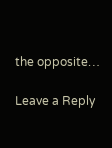the opposite…

Leave a Reply